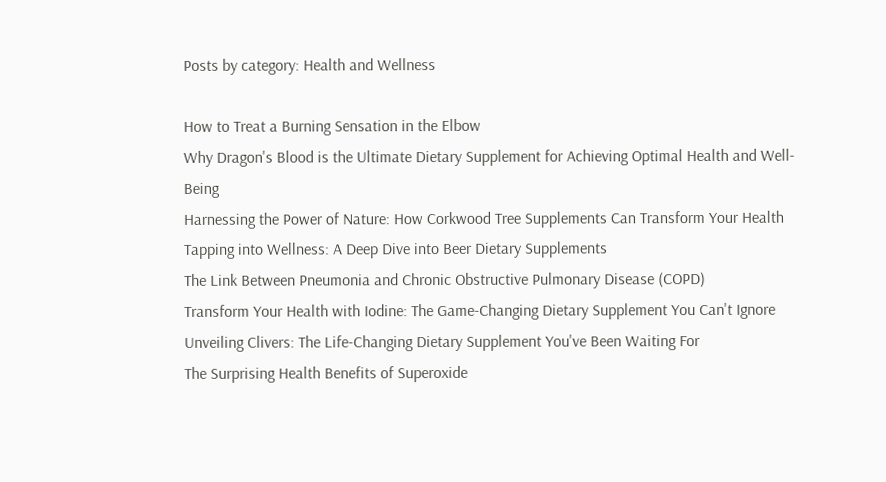Posts by category: Health and Wellness

How to Treat a Burning Sensation in the Elbow
Why Dragon's Blood is the Ultimate Dietary Supplement for Achieving Optimal Health and Well-Being
Harnessing the Power of Nature: How Corkwood Tree Supplements Can Transform Your Health
Tapping into Wellness: A Deep Dive into Beer Dietary Supplements
The Link Between Pneumonia and Chronic Obstructive Pulmonary Disease (COPD)
Transform Your Health with Iodine: The Game-Changing Dietary Supplement You Can't Ignore
Unveiling Clivers: The Life-Changing Dietary Supplement You've Been Waiting For
The Surprising Health Benefits of Superoxide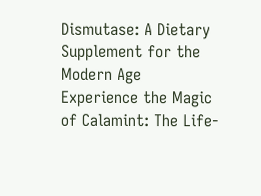Dismutase: A Dietary Supplement for the Modern Age
Experience the Magic of Calamint: The Life-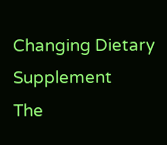Changing Dietary Supplement
The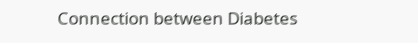Connection between Diabetes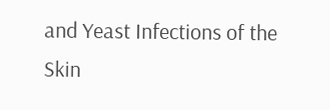and Yeast Infections of the Skin